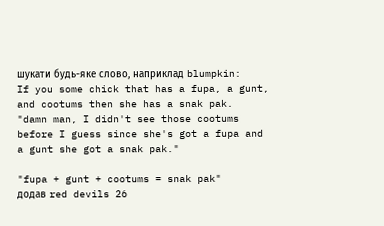шукати будь-яке слово, наприклад blumpkin:
If you some chick that has a fupa, a gunt, and cootums then she has a snak pak.
"damn man, I didn't see those cootums before I guess since she's got a fupa and a gunt she got a snak pak."

"fupa + gunt + cootums = snak pak"
додав red devils 26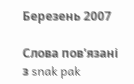Березень 2007

Слова пов'язані з snak pak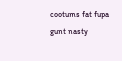cootums fat fupa gunt nasty